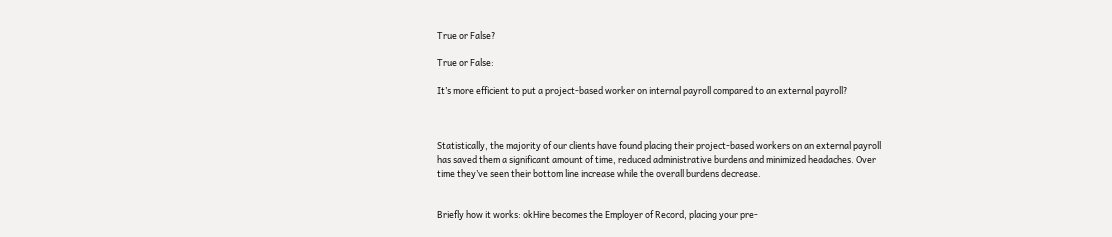True or False?

True or False:

It’s more efficient to put a project-based worker on internal payroll compared to an external payroll?



Statistically, the majority of our clients have found placing their project-based workers on an external payroll has saved them a significant amount of time, reduced administrative burdens and minimized headaches. Over time they’ve seen their bottom line increase while the overall burdens decrease.


Briefly how it works: okHire becomes the Employer of Record, placing your pre-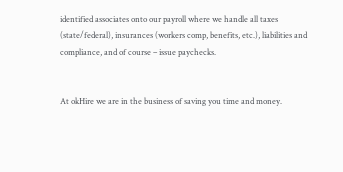identified associates onto our payroll where we handle all taxes (state/federal), insurances (workers comp, benefits, etc.), liabilities and compliance, and of course – issue paychecks.


At okHire we are in the business of saving you time and money.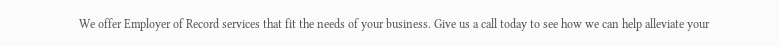We offer Employer of Record services that fit the needs of your business. Give us a call today to see how we can help alleviate your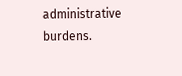administrative burdens.